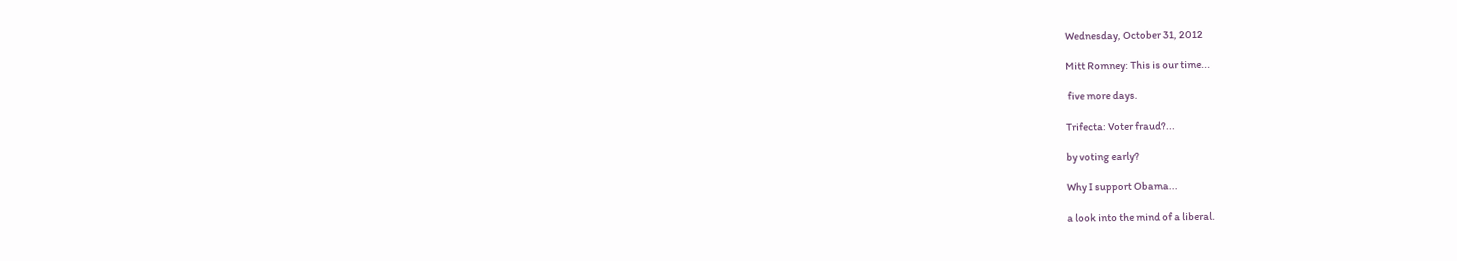Wednesday, October 31, 2012

Mitt Romney: This is our time...

 five more days.

Trifecta: Voter fraud?...

by voting early?

Why I support Obama...

a look into the mind of a liberal.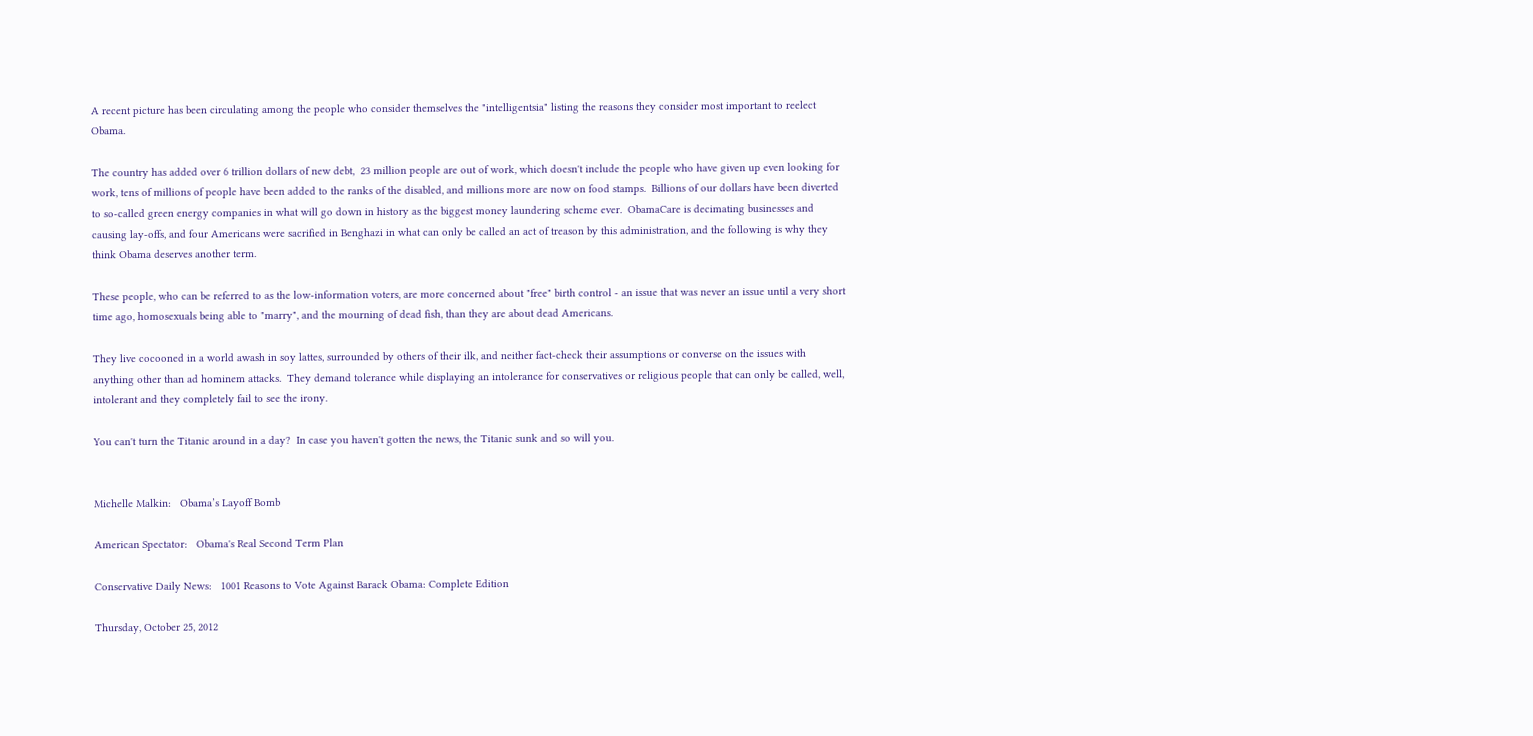A recent picture has been circulating among the people who consider themselves the "intelligentsia" listing the reasons they consider most important to reelect Obama.

The country has added over 6 trillion dollars of new debt,  23 million people are out of work, which doesn't include the people who have given up even looking for work, tens of millions of people have been added to the ranks of the disabled, and millions more are now on food stamps.  Billions of our dollars have been diverted to so-called green energy companies in what will go down in history as the biggest money laundering scheme ever.  ObamaCare is decimating businesses and causing lay-offs, and four Americans were sacrified in Benghazi in what can only be called an act of treason by this administration, and the following is why they think Obama deserves another term.

These people, who can be referred to as the low-information voters, are more concerned about "free" birth control - an issue that was never an issue until a very short time ago, homosexuals being able to "marry", and the mourning of dead fish, than they are about dead Americans.

They live cocooned in a world awash in soy lattes, surrounded by others of their ilk, and neither fact-check their assumptions or converse on the issues with anything other than ad hominem attacks.  They demand tolerance while displaying an intolerance for conservatives or religious people that can only be called, well, intolerant and they completely fail to see the irony.

You can't turn the Titanic around in a day?  In case you haven't gotten the news, the Titanic sunk and so will you.


Michelle Malkin:   Obama’s Layoff Bomb

American Spectator:   Obama's Real Second Term Plan

Conservative Daily News:   1001 Reasons to Vote Against Barack Obama: Complete Edition

Thursday, October 25, 2012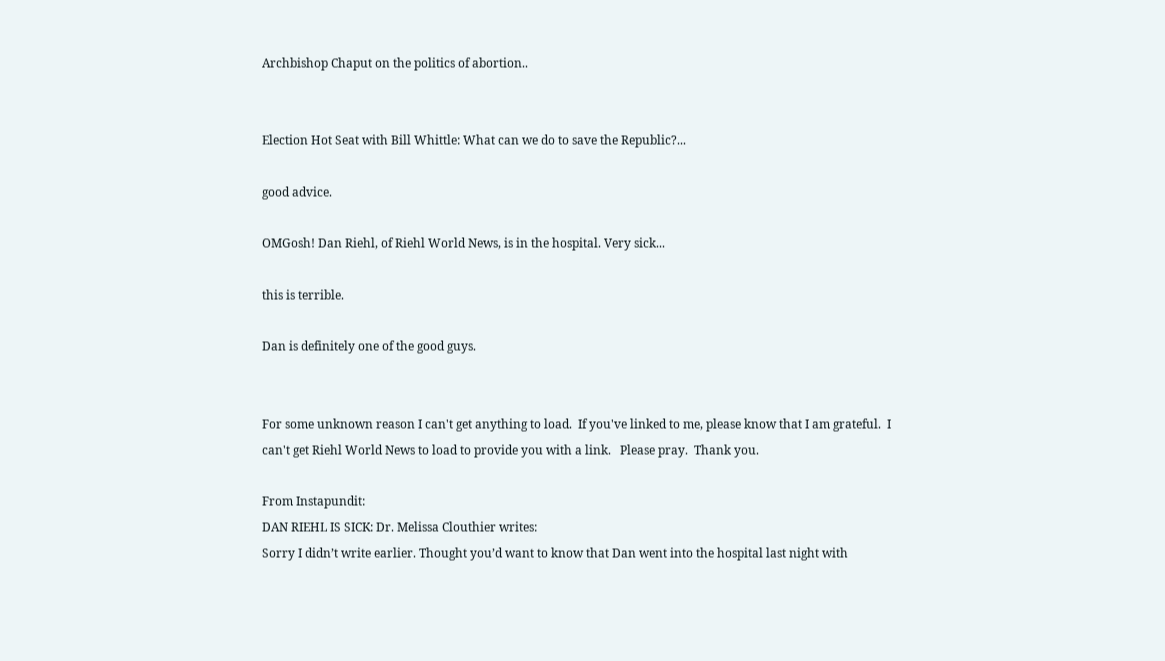Archbishop Chaput on the politics of abortion..


Election Hot Seat with Bill Whittle: What can we do to save the Republic?...

good advice.

OMGosh! Dan Riehl, of Riehl World News, is in the hospital. Very sick...

this is terrible.

Dan is definitely one of the good guys.


For some unknown reason I can't get anything to load.  If you've linked to me, please know that I am grateful.  I can't get Riehl World News to load to provide you with a link.   Please pray.  Thank you.

From Instapundit:
DAN RIEHL IS SICK: Dr. Melissa Clouthier writes:
Sorry I didn’t write earlier. Thought you’d want to know that Dan went into the hospital last night with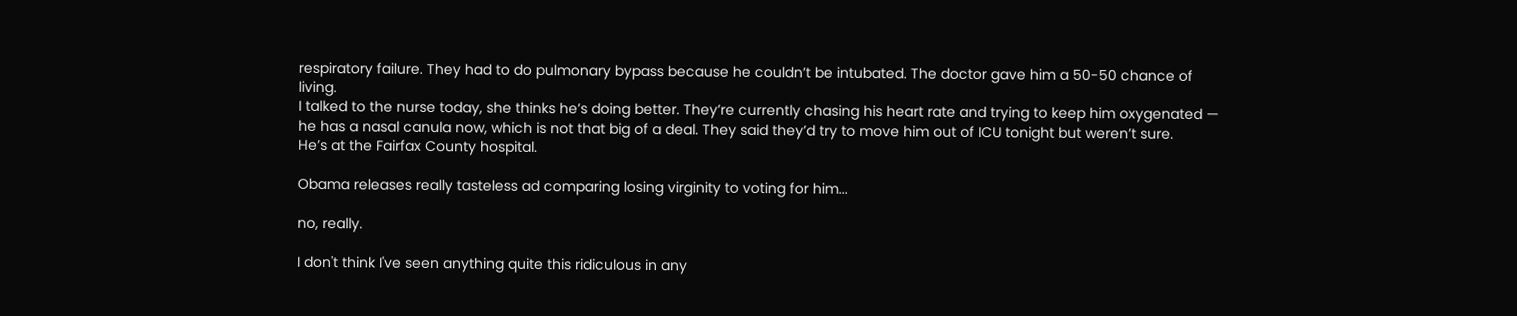respiratory failure. They had to do pulmonary bypass because he couldn’t be intubated. The doctor gave him a 50-50 chance of living.
I talked to the nurse today, she thinks he’s doing better. They’re currently chasing his heart rate and trying to keep him oxygenated — he has a nasal canula now, which is not that big of a deal. They said they’d try to move him out of ICU tonight but weren’t sure.
He’s at the Fairfax County hospital.

Obama releases really tasteless ad comparing losing virginity to voting for him...

no, really.

I don't think I've seen anything quite this ridiculous in any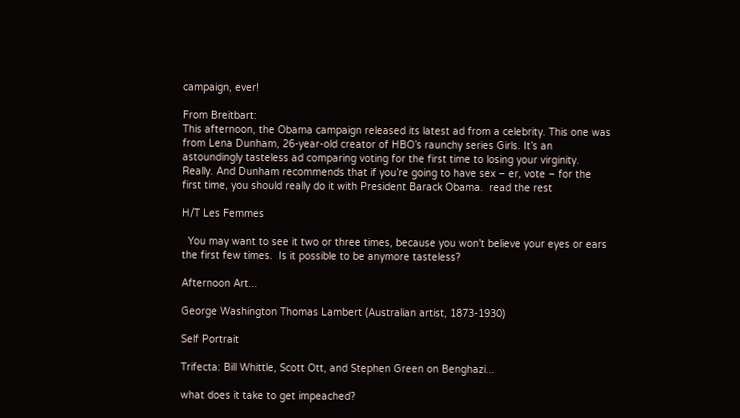campaign, ever!

From Breitbart:
This afternoon, the Obama campaign released its latest ad from a celebrity. This one was from Lena Dunham, 26-year-old creator of HBO’s raunchy series Girls. It’s an astoundingly tasteless ad comparing voting for the first time to losing your virginity. Really. And Dunham recommends that if you’re going to have sex – er, vote – for the first time, you should really do it with President Barack Obama.  read the rest

H/T Les Femmes

  You may want to see it two or three times, because you won't believe your eyes or ears the first few times.  Is it possible to be anymore tasteless?

Afternoon Art...

George Washington Thomas Lambert (Australian artist, 1873-1930)

Self Portrait

Trifecta: Bill Whittle, Scott Ott, and Stephen Green on Benghazi...

what does it take to get impeached?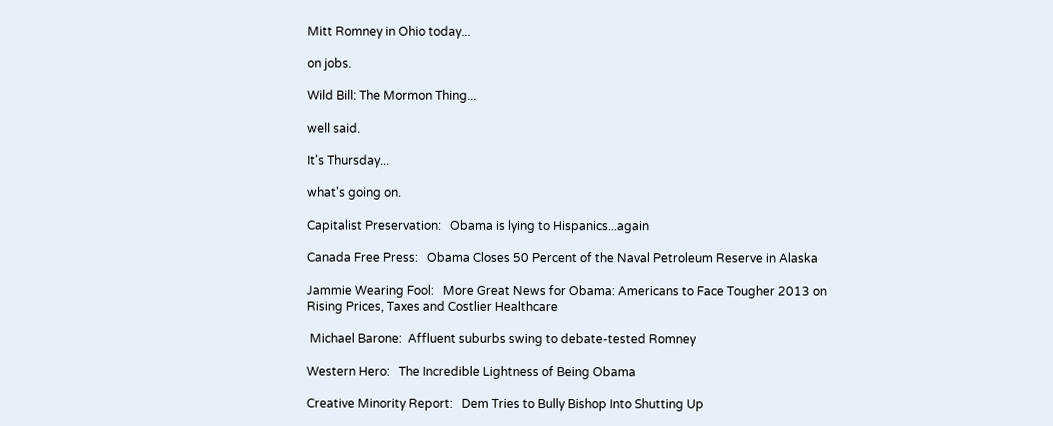Mitt Romney in Ohio today...

on jobs.

Wild Bill: The Mormon Thing...

well said.

It's Thursday...

what's going on.

Capitalist Preservation:   Obama is lying to Hispanics...again

Canada Free Press:   Obama Closes 50 Percent of the Naval Petroleum Reserve in Alaska

Jammie Wearing Fool:   More Great News for Obama: Americans to Face Tougher 2013 on Rising Prices, Taxes and Costlier Healthcare

 Michael Barone:  Affluent suburbs swing to debate-tested Romney

Western Hero:   The Incredible Lightness of Being Obama

Creative Minority Report:   Dem Tries to Bully Bishop Into Shutting Up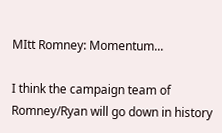MItt Romney: Momentum...

I think the campaign team of Romney/Ryan will go down in history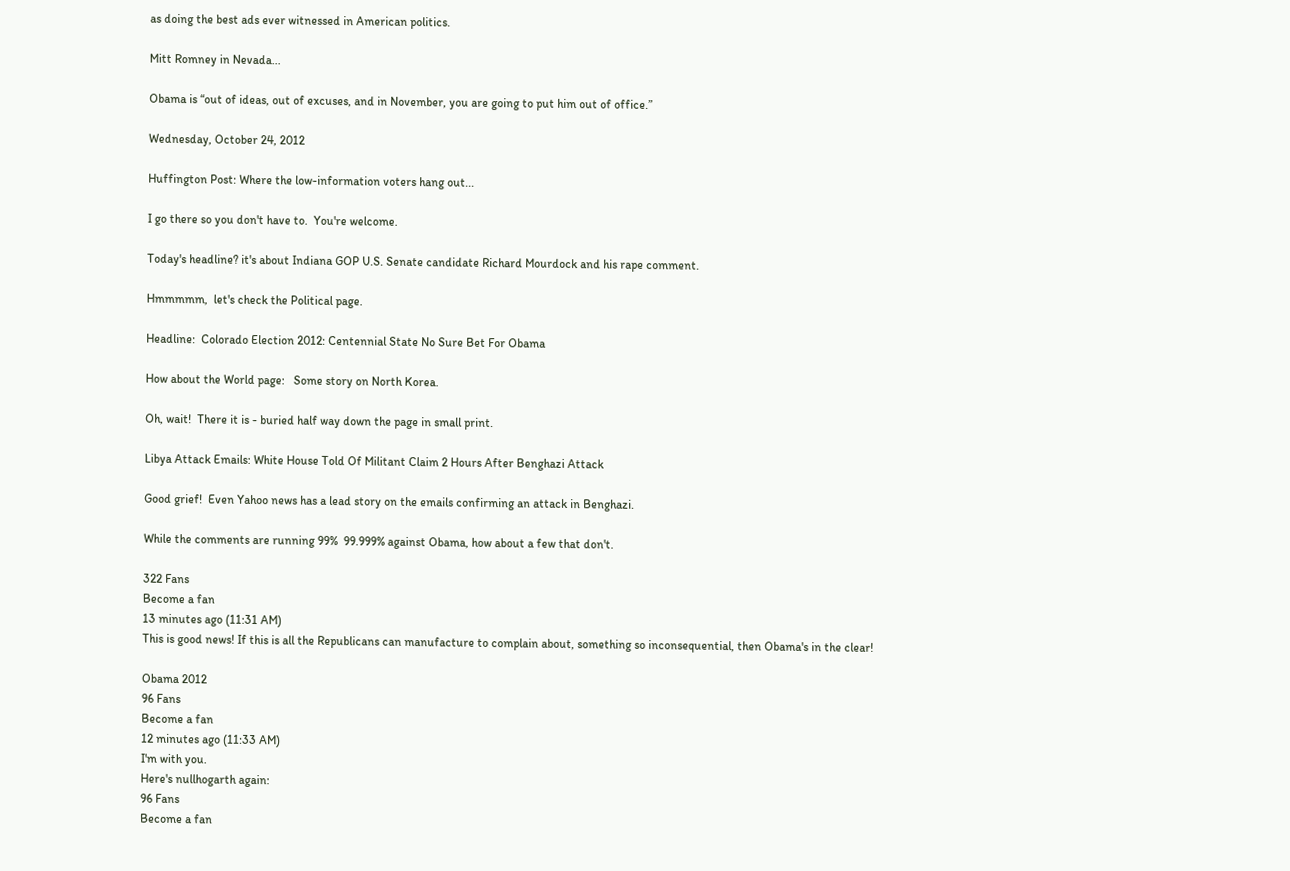as doing the best ads ever witnessed in American politics.

Mitt Romney in Nevada...

Obama is “out of ideas, out of excuses, and in November, you are going to put him out of office.”

Wednesday, October 24, 2012

Huffington Post: Where the low-information voters hang out...

I go there so you don't have to.  You're welcome.

Today's headline? it's about Indiana GOP U.S. Senate candidate Richard Mourdock and his rape comment.

Hmmmmm,  let's check the Political page.

Headline:  Colorado Election 2012: Centennial State No Sure Bet For Obama

How about the World page:   Some story on North Korea.

Oh, wait!  There it is - buried half way down the page in small print.

Libya Attack Emails: White House Told Of Militant Claim 2 Hours After Benghazi Attack

Good grief!  Even Yahoo news has a lead story on the emails confirming an attack in Benghazi.

While the comments are running 99%  99.999% against Obama, how about a few that don't.

322 Fans
Become a fan
13 minutes ago (11:31 AM)
This is good news! If this is all the Republicans can manufacture to complain about, something so inconsequential, then Obama's in the clear!

Obama 2012
96 Fans
Become a fan
12 minutes ago (11:33 AM)
I'm with you.
Here's nullhogarth again:
96 Fans
Become a fan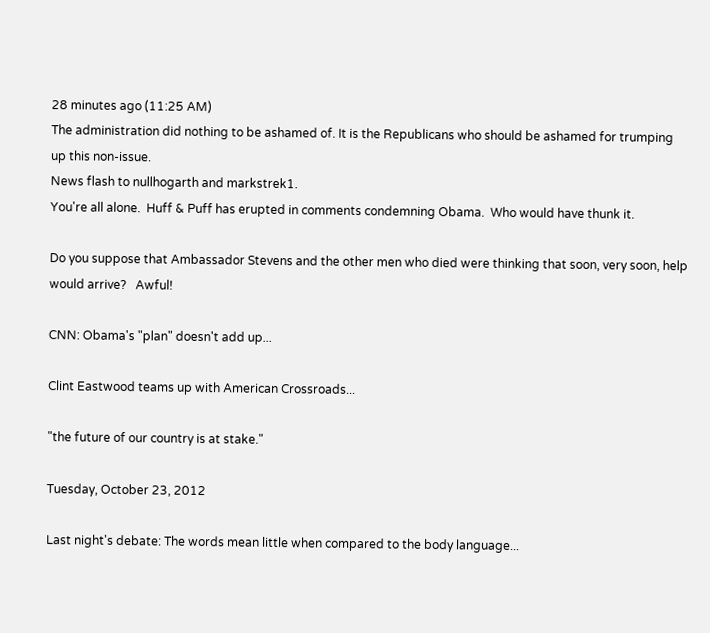28 minutes ago (11:25 AM)
The administration did nothing to be ashamed of. It is the Republicans who should be ashamed for trumping up this non-issue.
News flash to nullhogarth and markstrek1.
You're all alone.  Huff & Puff has erupted in comments condemning Obama.  Who would have thunk it.

Do you suppose that Ambassador Stevens and the other men who died were thinking that soon, very soon, help would arrive?   Awful!

CNN: Obama's "plan" doesn't add up...

Clint Eastwood teams up with American Crossroads...

"the future of our country is at stake."

Tuesday, October 23, 2012

Last night's debate: The words mean little when compared to the body language...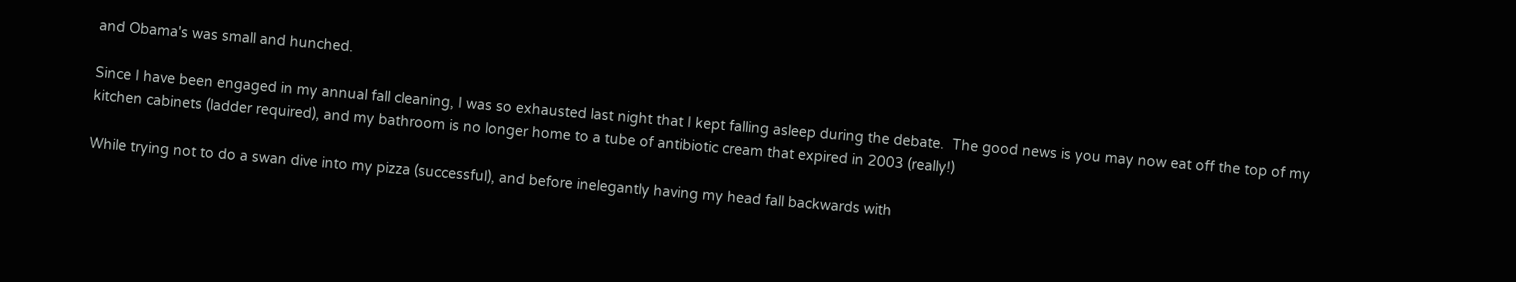and Obama's was small and hunched.

Since I have been engaged in my annual fall cleaning, I was so exhausted last night that I kept falling asleep during the debate.  The good news is you may now eat off the top of my kitchen cabinets (ladder required), and my bathroom is no longer home to a tube of antibiotic cream that expired in 2003 (really!)

While trying not to do a swan dive into my pizza (successful), and before inelegantly having my head fall backwards with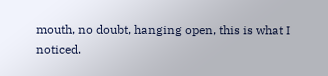mouth, no doubt, hanging open, this is what I noticed.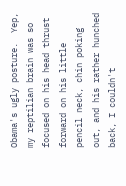Obama's ugly posture.  Yep, my reptilian brain was so focused on his head thrust forward on his little pencil neck, chin poking out, and his rather hunched back, I couldn't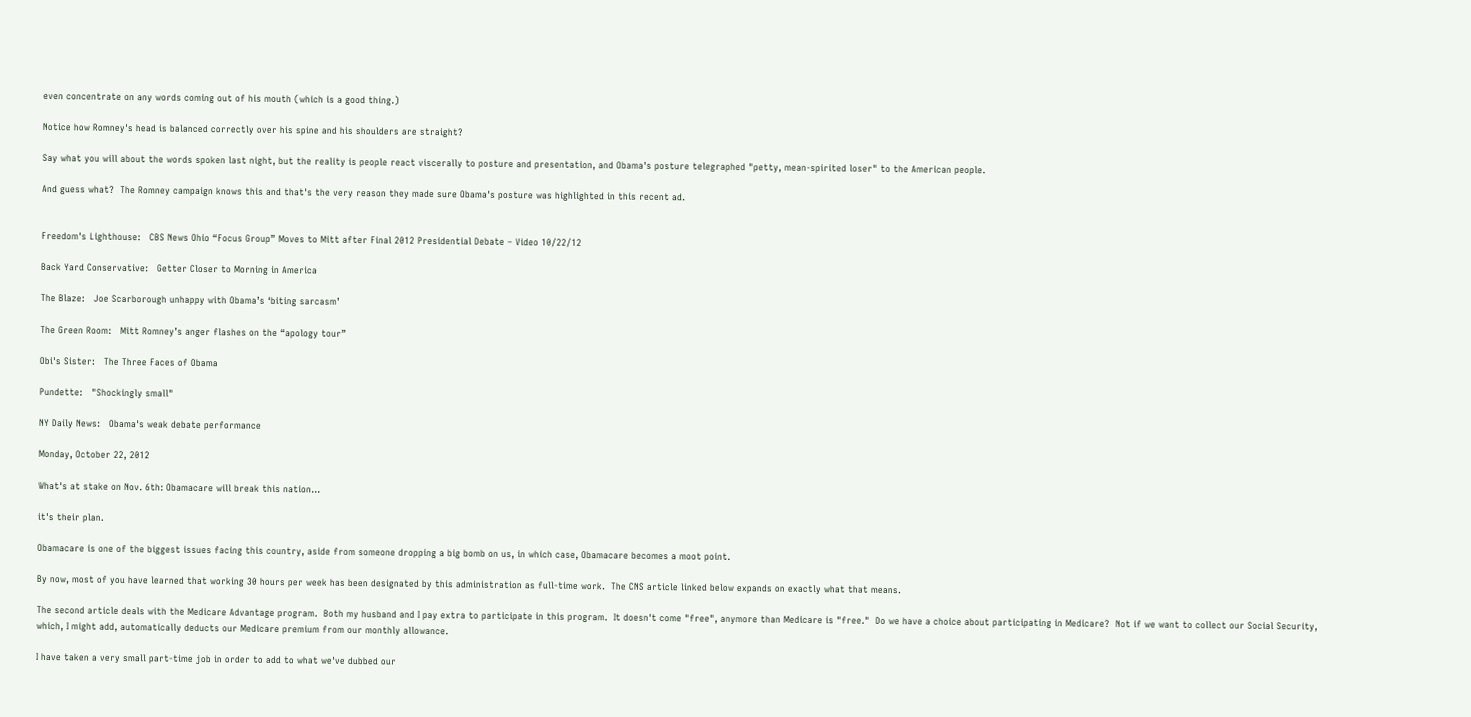even concentrate on any words coming out of his mouth (which is a good thing.)

Notice how Romney's head is balanced correctly over his spine and his shoulders are straight?

Say what you will about the words spoken last night, but the reality is people react viscerally to posture and presentation, and Obama's posture telegraphed "petty, mean-spirited loser" to the American people.

And guess what?  The Romney campaign knows this and that's the very reason they made sure Obama's posture was highlighted in this recent ad.


Freedom's Lighthouse:   CBS News Ohio “Focus Group” Moves to Mitt after Final 2012 Presidential Debate – Video 10/22/12

Back Yard Conservative:   Getter Closer to Morning in America

The Blaze:   Joe Scarborough unhappy with Obama’s ‘biting sarcasm’

The Green Room:   Mitt Romney’s anger flashes on the “apology tour”

Obi's Sister:   The Three Faces of Obama

Pundette:   "Shockingly small"

NY Daily News:   Obama's weak debate performance

Monday, October 22, 2012

What's at stake on Nov. 6th: Obamacare will break this nation...

it's their plan.

Obamacare is one of the biggest issues facing this country, aside from someone dropping a big bomb on us, in which case, Obamacare becomes a moot point.

By now, most of you have learned that working 30 hours per week has been designated by this administration as full-time work.  The CNS article linked below expands on exactly what that means.

The second article deals with the Medicare Advantage program.  Both my husband and I pay extra to participate in this program.  It doesn't come "free", anymore than Medicare is "free."  Do we have a choice about participating in Medicare?  Not if we want to collect our Social Security, which, I might add, automatically deducts our Medicare premium from our monthly allowance.

I have taken a very small part-time job in order to add to what we've dubbed our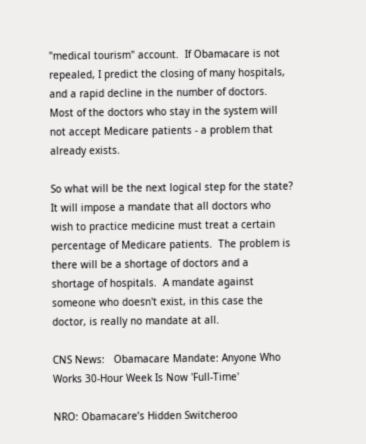"medical tourism" account.  If Obamacare is not repealed, I predict the closing of many hospitals, and a rapid decline in the number of doctors.  Most of the doctors who stay in the system will not accept Medicare patients - a problem that already exists.

So what will be the next logical step for the state?  It will impose a mandate that all doctors who wish to practice medicine must treat a certain percentage of Medicare patients.  The problem is there will be a shortage of doctors and a shortage of hospitals.  A mandate against someone who doesn't exist, in this case the doctor, is really no mandate at all.

CNS News:   Obamacare Mandate: Anyone Who Works 30-Hour Week Is Now 'Full-Time'

NRO: Obamacare’s Hidden Switcheroo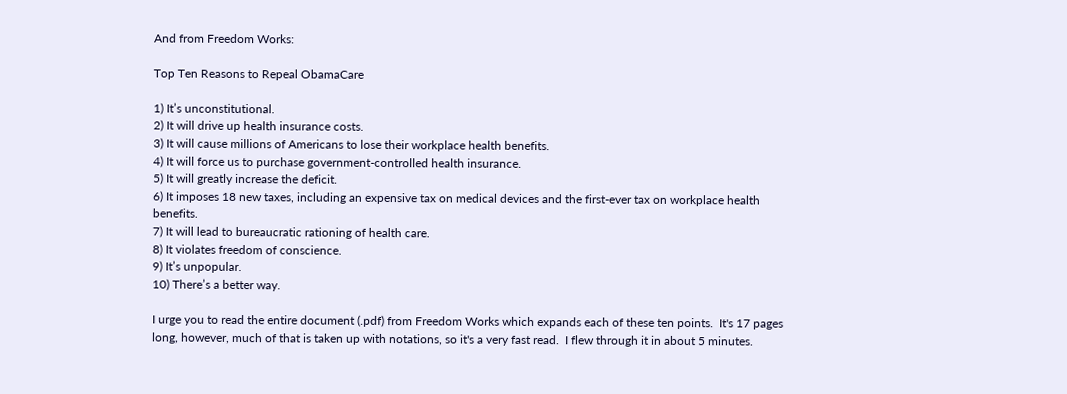And from Freedom Works:

Top Ten Reasons to Repeal ObamaCare

1) It’s unconstitutional.
2) It will drive up health insurance costs.
3) It will cause millions of Americans to lose their workplace health benefits.
4) It will force us to purchase government-controlled health insurance.
5) It will greatly increase the deficit.
6) It imposes 18 new taxes, including an expensive tax on medical devices and the first-ever tax on workplace health benefits.
7) It will lead to bureaucratic rationing of health care.
8) It violates freedom of conscience.
9) It’s unpopular.
10) There’s a better way.

I urge you to read the entire document (.pdf) from Freedom Works which expands each of these ten points.  It's 17 pages long, however, much of that is taken up with notations, so it's a very fast read.  I flew through it in about 5 minutes.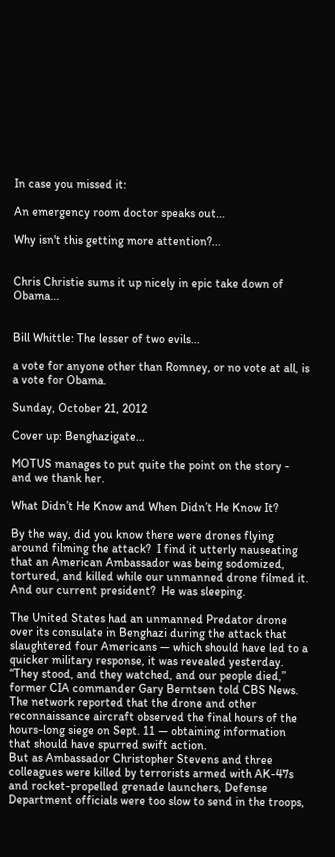In case you missed it:

An emergency room doctor speaks out...

Why isn't this getting more attention?...


Chris Christie sums it up nicely in epic take down of Obama...


Bill Whittle: The lesser of two evils...

a vote for anyone other than Romney, or no vote at all, is a vote for Obama.

Sunday, October 21, 2012

Cover up: Benghazigate...

MOTUS manages to put quite the point on the story - and we thank her.

What Didn’t He Know and When Didn’t He Know It?

By the way, did you know there were drones flying around filming the attack?  I find it utterly nauseating that an American Ambassador was being sodomized, tortured, and killed while our unmanned drone filmed it.   And our current president?  He was sleeping.

The United States had an unmanned Predator drone over its consulate in Benghazi during the attack that slaughtered four Americans — which should have led to a quicker military response, it was revealed yesterday.
“They stood, and they watched, and our people died,” former CIA commander Gary Berntsen told CBS News.
The network reported that the drone and other reconnaissance aircraft observed the final hours of the hours-long siege on Sept. 11 — obtaining information that should have spurred swift action.
But as Ambassador Christopher Stevens and three colleagues were killed by terrorists armed with AK-47s and rocket-propelled grenade launchers, Defense Department officials were too slow to send in the troops,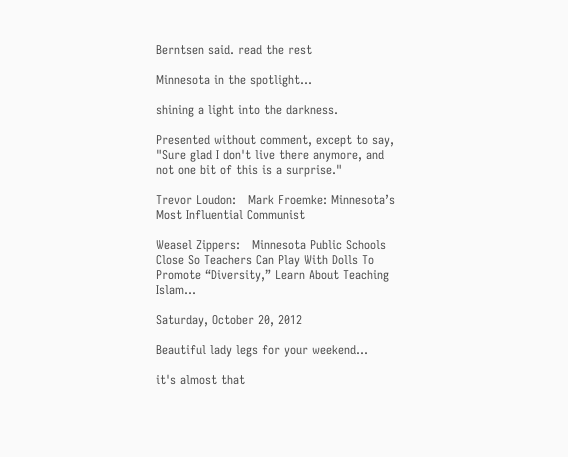Berntsen said. read the rest

Minnesota in the spotlight...

shining a light into the darkness.

Presented without comment, except to say, "Sure glad I don't live there anymore, and not one bit of this is a surprise."

Trevor Loudon:   Mark Froemke: Minnesota’s Most Influential Communist

Weasel Zippers:   Minnesota Public Schools Close So Teachers Can Play With Dolls To Promote “Diversity,” Learn About Teaching Islam…

Saturday, October 20, 2012

Beautiful lady legs for your weekend...

it's almost that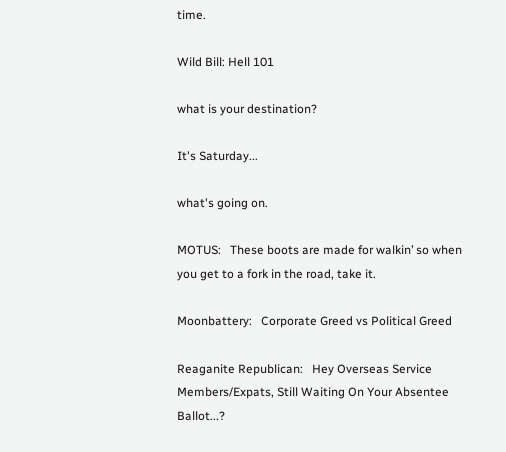time.

Wild Bill: Hell 101

what is your destination?

It's Saturday...

what's going on.

MOTUS:   These boots are made for walkin’ so when you get to a fork in the road, take it.

Moonbattery:   Corporate Greed vs Political Greed

Reaganite Republican:   Hey Overseas Service Members/Expats, Still Waiting On Your Absentee Ballot...?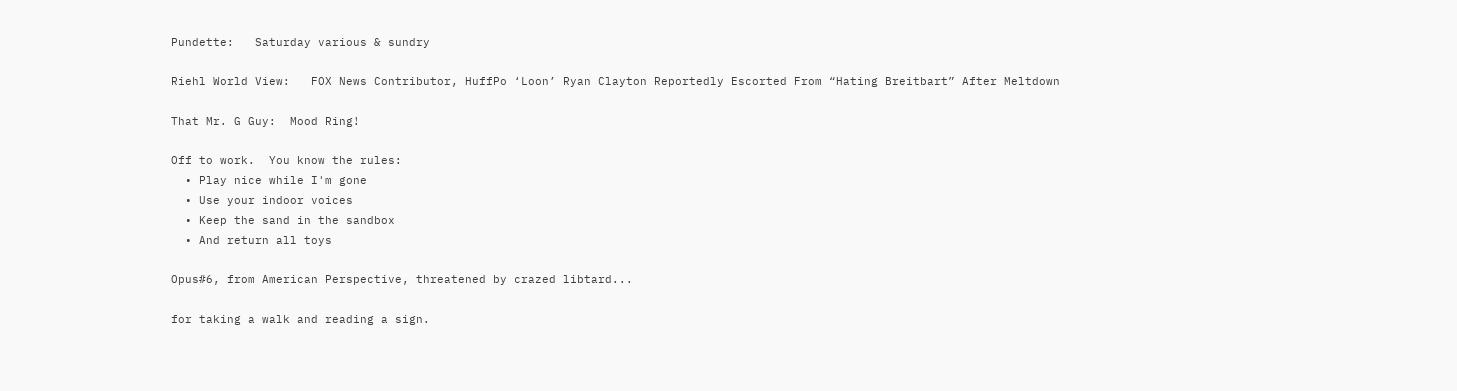Pundette:   Saturday various & sundry

Riehl World View:   FOX News Contributor, HuffPo ‘Loon’ Ryan Clayton Reportedly Escorted From “Hating Breitbart” After Meltdown

That Mr. G Guy:  Mood Ring!

Off to work.  You know the rules:
  • Play nice while I'm gone
  • Use your indoor voices
  • Keep the sand in the sandbox
  • And return all toys

Opus#6, from American Perspective, threatened by crazed libtard...

for taking a walk and reading a sign.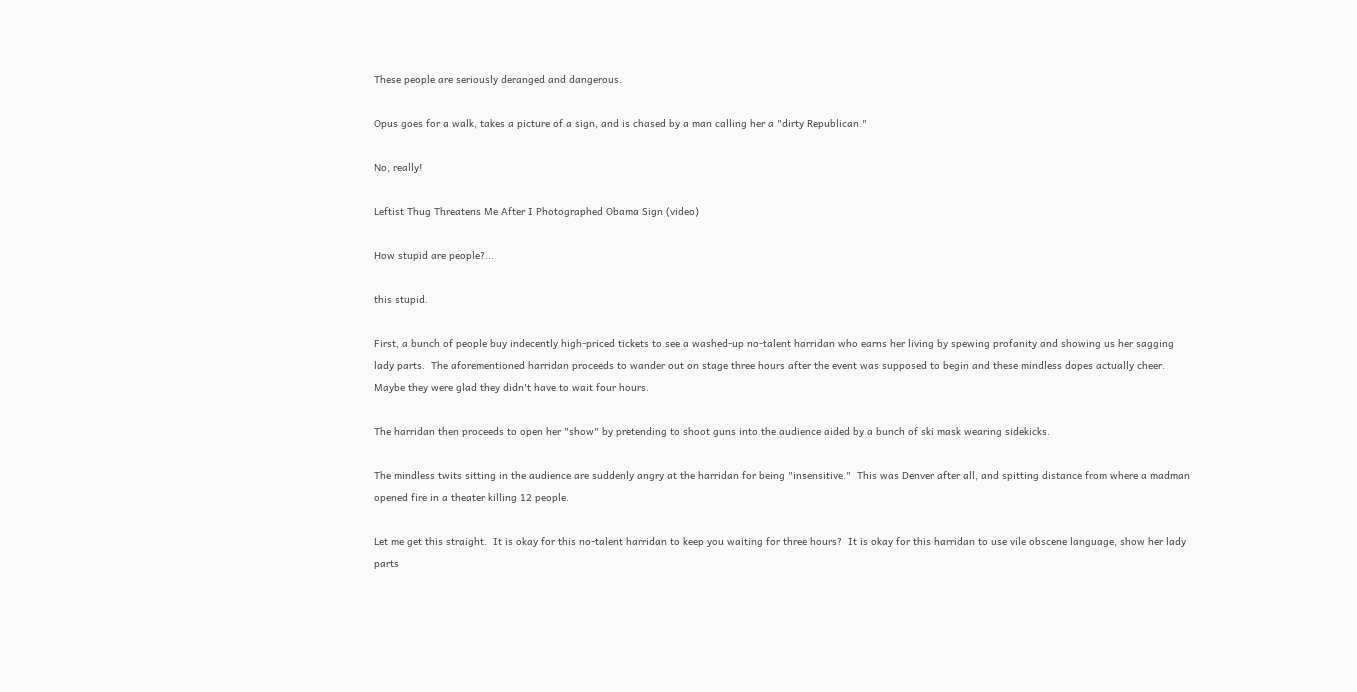These people are seriously deranged and dangerous.

Opus goes for a walk, takes a picture of a sign, and is chased by a man calling her a "dirty Republican."

No, really!

Leftist Thug Threatens Me After I Photographed Obama Sign (video)

How stupid are people?...

this stupid.

First, a bunch of people buy indecently high-priced tickets to see a washed-up no-talent harridan who earns her living by spewing profanity and showing us her sagging lady parts.  The aforementioned harridan proceeds to wander out on stage three hours after the event was supposed to begin and these mindless dopes actually cheer.  Maybe they were glad they didn't have to wait four hours.

The harridan then proceeds to open her "show" by pretending to shoot guns into the audience aided by a bunch of ski mask wearing sidekicks.

The mindless twits sitting in the audience are suddenly angry at the harridan for being "insensitive."  This was Denver after all, and spitting distance from where a madman opened fire in a theater killing 12 people.

Let me get this straight.  It is okay for this no-talent harridan to keep you waiting for three hours?  It is okay for this harridan to use vile obscene language, show her lady parts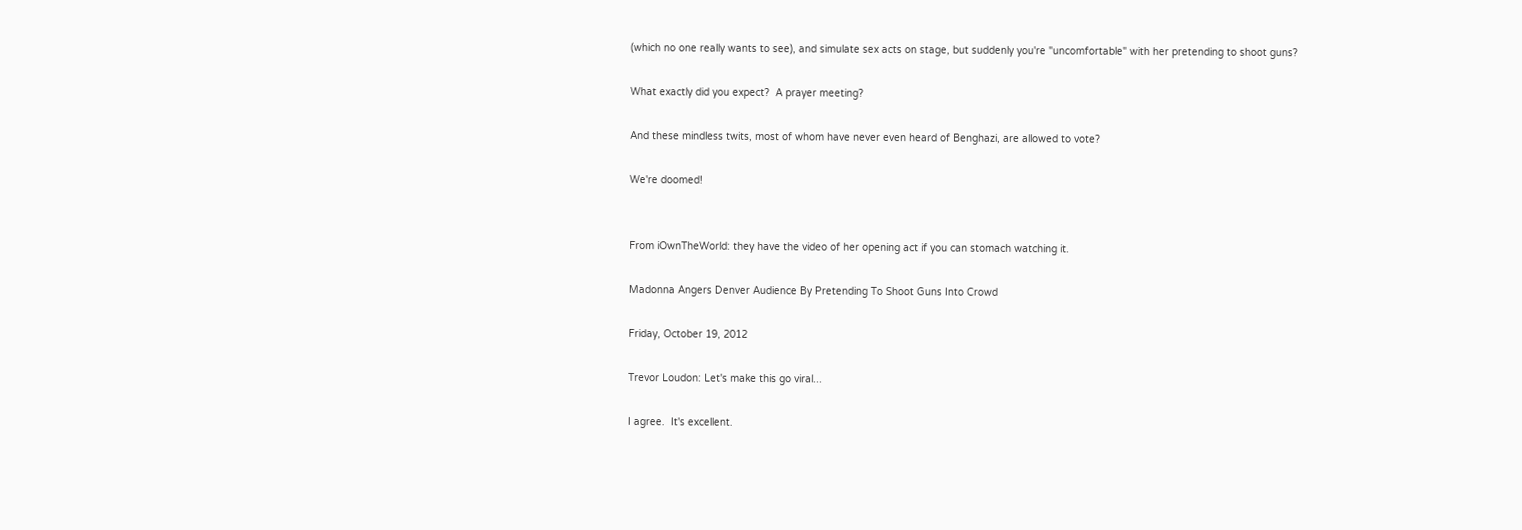(which no one really wants to see), and simulate sex acts on stage, but suddenly you're "uncomfortable" with her pretending to shoot guns?

What exactly did you expect?  A prayer meeting?

And these mindless twits, most of whom have never even heard of Benghazi, are allowed to vote?

We're doomed!


From iOwnTheWorld: they have the video of her opening act if you can stomach watching it.

Madonna Angers Denver Audience By Pretending To Shoot Guns Into Crowd

Friday, October 19, 2012

Trevor Loudon: Let's make this go viral...

I agree.  It's excellent.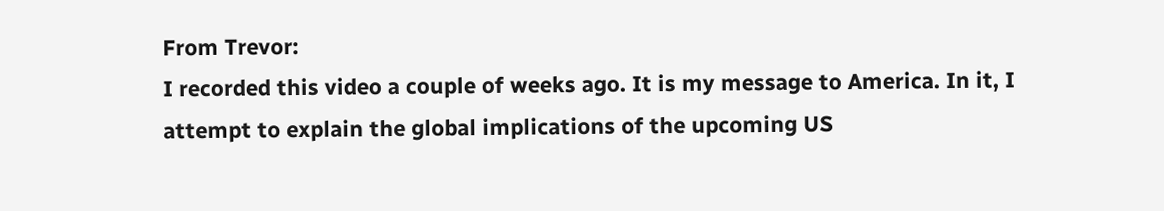From Trevor:
I recorded this video a couple of weeks ago. It is my message to America. In it, I attempt to explain the global implications of the upcoming US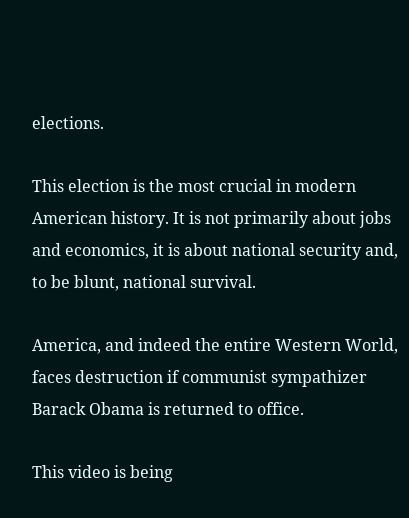elections.

This election is the most crucial in modern American history. It is not primarily about jobs and economics, it is about national security and, to be blunt, national survival.

America, and indeed the entire Western World, faces destruction if communist sympathizer Barack Obama is returned to office.

This video is being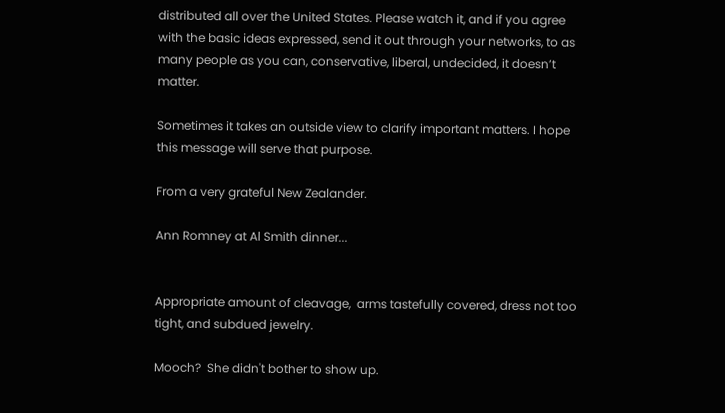distributed all over the United States. Please watch it, and if you agree with the basic ideas expressed, send it out through your networks, to as many people as you can, conservative, liberal, undecided, it doesn’t matter.

Sometimes it takes an outside view to clarify important matters. I hope this message will serve that purpose.

From a very grateful New Zealander.

Ann Romney at Al Smith dinner...


Appropriate amount of cleavage,  arms tastefully covered, dress not too tight, and subdued jewelry.

Mooch?  She didn't bother to show up.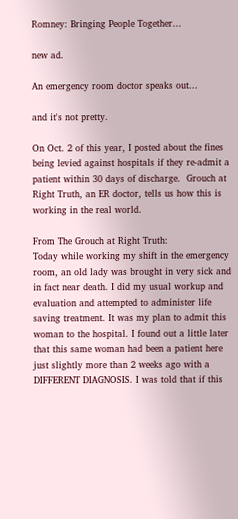Romney: Bringing People Together...

new ad.

An emergency room doctor speaks out...

and it's not pretty.

On Oct. 2 of this year, I posted about the fines being levied against hospitals if they re-admit a patient within 30 days of discharge.  Grouch at Right Truth, an ER doctor, tells us how this is working in the real world.

From The Grouch at Right Truth:
Today while working my shift in the emergency room, an old lady was brought in very sick and in fact near death. I did my usual workup and evaluation and attempted to administer life saving treatment. It was my plan to admit this woman to the hospital. I found out a little later that this same woman had been a patient here just slightly more than 2 weeks ago with a DIFFERENT DIAGNOSIS. I was told that if this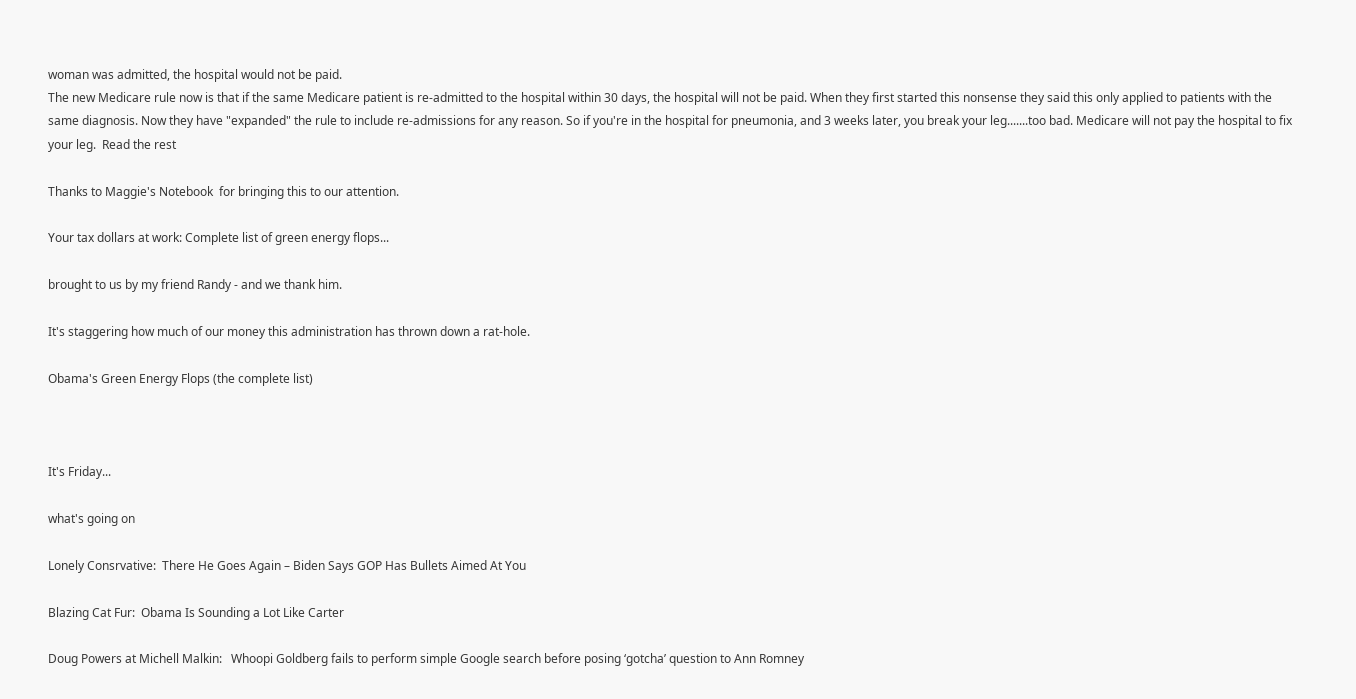woman was admitted, the hospital would not be paid.
The new Medicare rule now is that if the same Medicare patient is re-admitted to the hospital within 30 days, the hospital will not be paid. When they first started this nonsense they said this only applied to patients with the same diagnosis. Now they have "expanded" the rule to include re-admissions for any reason. So if you're in the hospital for pneumonia, and 3 weeks later, you break your leg.......too bad. Medicare will not pay the hospital to fix your leg.  Read the rest

Thanks to Maggie's Notebook  for bringing this to our attention.

Your tax dollars at work: Complete list of green energy flops...

brought to us by my friend Randy - and we thank him.

It's staggering how much of our money this administration has thrown down a rat-hole.

Obama's Green Energy Flops (the complete list)



It's Friday...

what's going on

Lonely Consrvative:  There He Goes Again – Biden Says GOP Has Bullets Aimed At You

Blazing Cat Fur:  Obama Is Sounding a Lot Like Carter

Doug Powers at Michell Malkin:   Whoopi Goldberg fails to perform simple Google search before posing ‘gotcha’ question to Ann Romney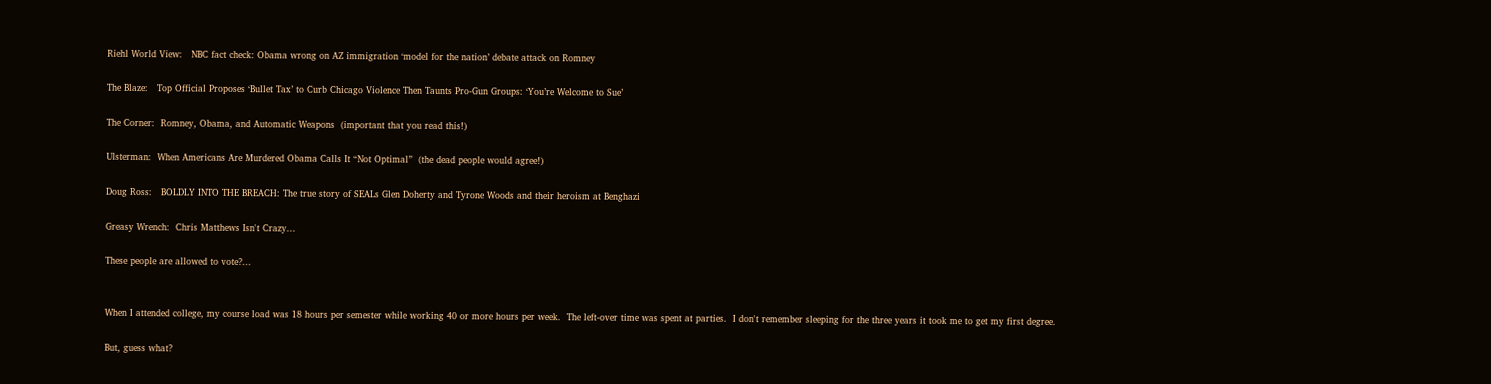Riehl World View:   NBC fact check: Obama wrong on AZ immigration ‘model for the nation’ debate attack on Romney

The Blaze:   Top Official Proposes ‘Bullet Tax’ to Curb Chicago Violence Then Taunts Pro-Gun Groups: ‘You’re Welcome to Sue’

The Corner:  Romney, Obama, and Automatic Weapons  (important that you read this!)

Ulsterman:  When Americans Are Murdered Obama Calls It “Not Optimal”  (the dead people would agree!)

Doug Ross:   BOLDLY INTO THE BREACH: The true story of SEALs Glen Doherty and Tyrone Woods and their heroism at Benghazi

Greasy Wrench:  Chris Matthews Isn't Crazy...

These people are allowed to vote?...


When I attended college, my course load was 18 hours per semester while working 40 or more hours per week.  The left-over time was spent at parties.  I don't remember sleeping for the three years it took me to get my first degree.

But, guess what?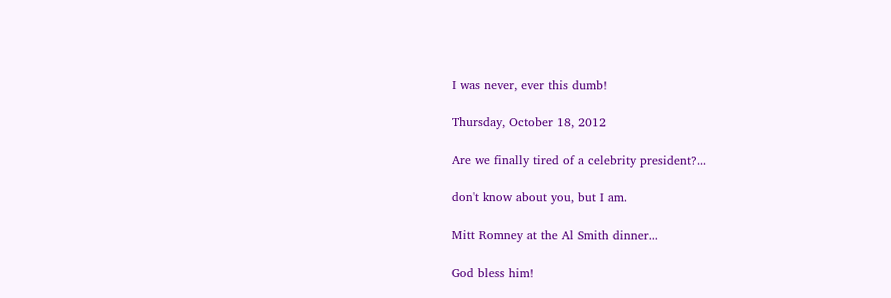I was never, ever this dumb!

Thursday, October 18, 2012

Are we finally tired of a celebrity president?...

don't know about you, but I am.

Mitt Romney at the Al Smith dinner...

God bless him!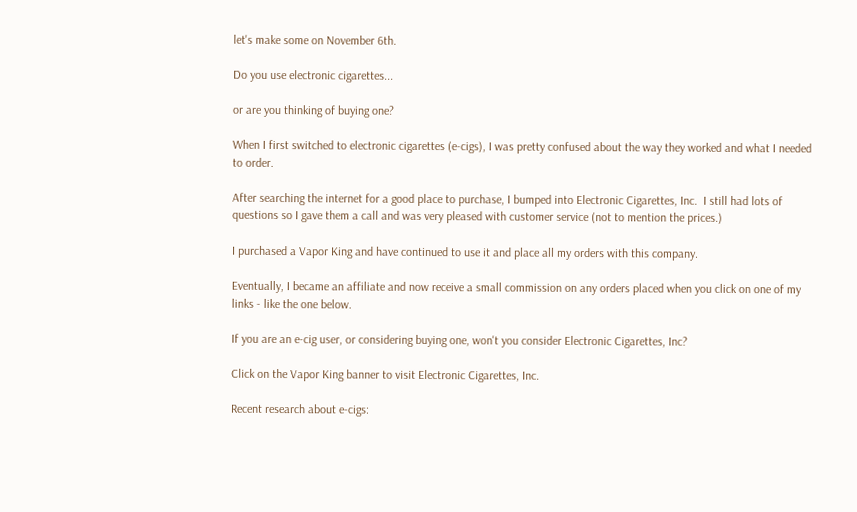let's make some on November 6th.

Do you use electronic cigarettes...

or are you thinking of buying one?

When I first switched to electronic cigarettes (e-cigs), I was pretty confused about the way they worked and what I needed to order.

After searching the internet for a good place to purchase, I bumped into Electronic Cigarettes, Inc.  I still had lots of questions so I gave them a call and was very pleased with customer service (not to mention the prices.)

I purchased a Vapor King and have continued to use it and place all my orders with this company.

Eventually, I became an affiliate and now receive a small commission on any orders placed when you click on one of my links - like the one below.

If you are an e-cig user, or considering buying one, won't you consider Electronic Cigarettes, Inc?

Click on the Vapor King banner to visit Electronic Cigarettes, Inc.

Recent research about e-cigs: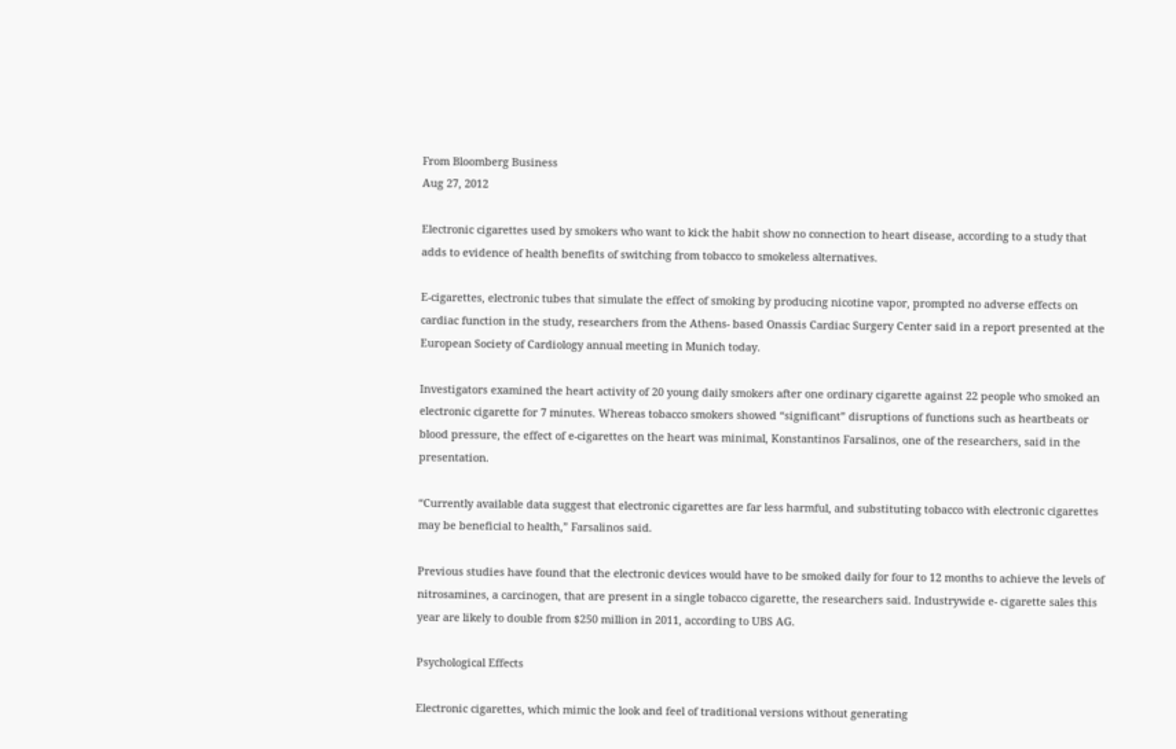From Bloomberg Business
Aug 27, 2012

Electronic cigarettes used by smokers who want to kick the habit show no connection to heart disease, according to a study that adds to evidence of health benefits of switching from tobacco to smokeless alternatives.

E-cigarettes, electronic tubes that simulate the effect of smoking by producing nicotine vapor, prompted no adverse effects on cardiac function in the study, researchers from the Athens- based Onassis Cardiac Surgery Center said in a report presented at the European Society of Cardiology annual meeting in Munich today.

Investigators examined the heart activity of 20 young daily smokers after one ordinary cigarette against 22 people who smoked an electronic cigarette for 7 minutes. Whereas tobacco smokers showed “significant” disruptions of functions such as heartbeats or blood pressure, the effect of e-cigarettes on the heart was minimal, Konstantinos Farsalinos, one of the researchers, said in the presentation.

“Currently available data suggest that electronic cigarettes are far less harmful, and substituting tobacco with electronic cigarettes may be beneficial to health,” Farsalinos said.

Previous studies have found that the electronic devices would have to be smoked daily for four to 12 months to achieve the levels of nitrosamines, a carcinogen, that are present in a single tobacco cigarette, the researchers said. Industrywide e- cigarette sales this year are likely to double from $250 million in 2011, according to UBS AG.

Psychological Effects

Electronic cigarettes, which mimic the look and feel of traditional versions without generating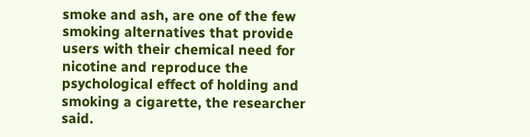smoke and ash, are one of the few smoking alternatives that provide users with their chemical need for nicotine and reproduce the psychological effect of holding and smoking a cigarette, the researcher said.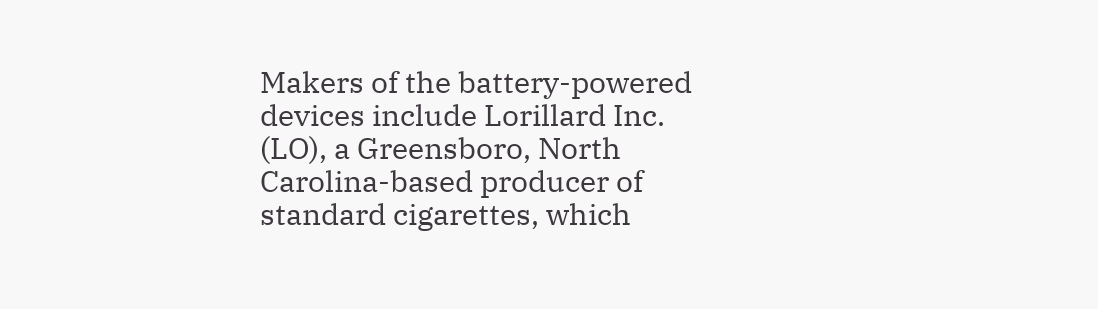Makers of the battery-powered devices include Lorillard Inc. (LO), a Greensboro, North Carolina-based producer of standard cigarettes, which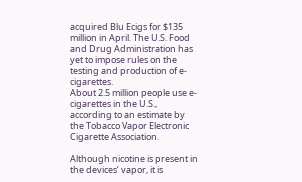acquired Blu Ecigs for $135 million in April. The U.S. Food and Drug Administration has yet to impose rules on the testing and production of e-cigarettes.
About 2.5 million people use e-cigarettes in the U.S., according to an estimate by the Tobacco Vapor Electronic Cigarette Association.

Although nicotine is present in the devices’ vapor, it is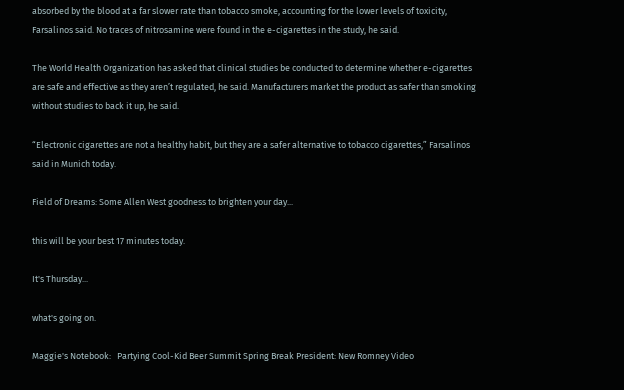absorbed by the blood at a far slower rate than tobacco smoke, accounting for the lower levels of toxicity, Farsalinos said. No traces of nitrosamine were found in the e-cigarettes in the study, he said.

The World Health Organization has asked that clinical studies be conducted to determine whether e-cigarettes are safe and effective as they aren’t regulated, he said. Manufacturers market the product as safer than smoking without studies to back it up, he said.

“Electronic cigarettes are not a healthy habit, but they are a safer alternative to tobacco cigarettes,” Farsalinos said in Munich today.

Field of Dreams: Some Allen West goodness to brighten your day...

this will be your best 17 minutes today.

It's Thursday...

what's going on.

Maggie's Notebook:   Partying Cool-Kid Beer Summit Spring Break President: New Romney Video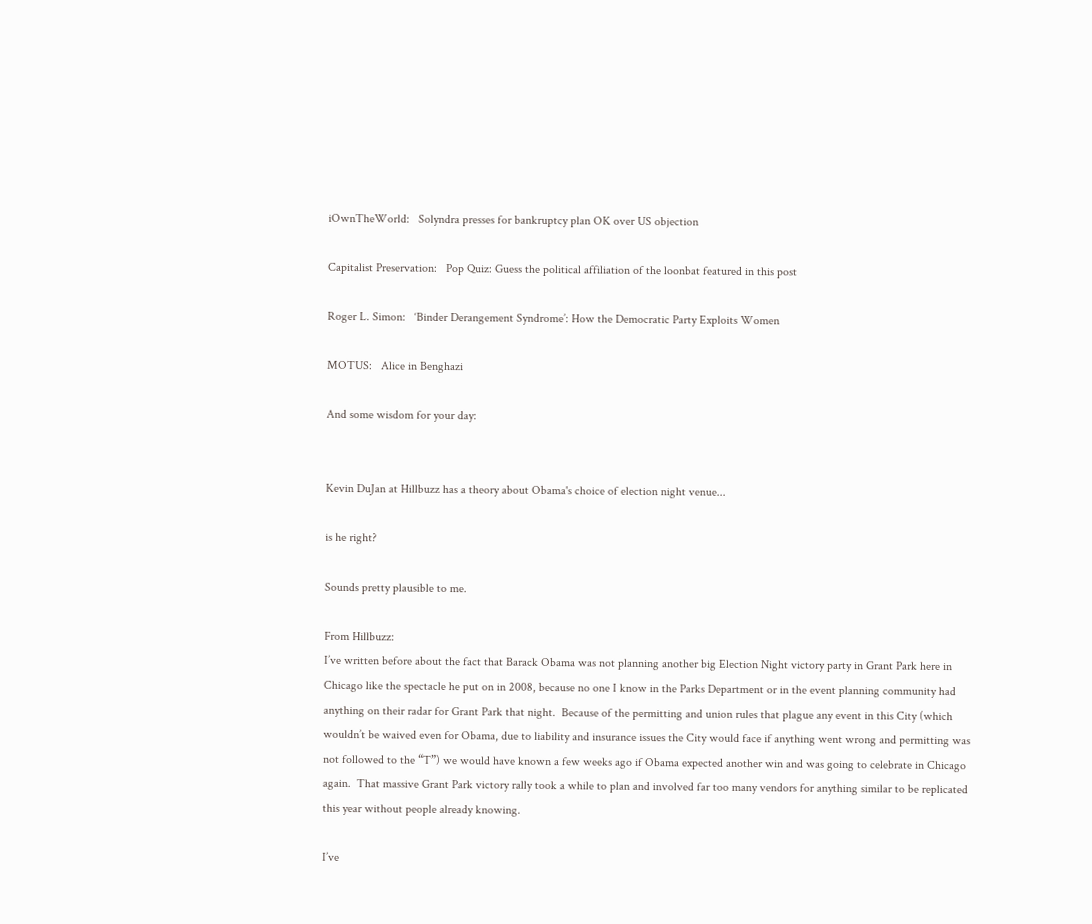iOwnTheWorld:   Solyndra presses for bankruptcy plan OK over US objection

Capitalist Preservation:   Pop Quiz: Guess the political affiliation of the loonbat featured in this post

Roger L. Simon:   ‘Binder Derangement Syndrome’: How the Democratic Party Exploits Women

MOTUS:   Alice in Benghazi

And some wisdom for your day:


Kevin DuJan at Hillbuzz has a theory about Obama's choice of election night venue...

is he right?

Sounds pretty plausible to me.

From Hillbuzz:
I’ve written before about the fact that Barack Obama was not planning another big Election Night victory party in Grant Park here in Chicago like the spectacle he put on in 2008, because no one I know in the Parks Department or in the event planning community had anything on their radar for Grant Park that night.  Because of the permitting and union rules that plague any event in this City (which wouldn’t be waived even for Obama, due to liability and insurance issues the City would face if anything went wrong and permitting was not followed to the “T”) we would have known a few weeks ago if Obama expected another win and was going to celebrate in Chicago again.  That massive Grant Park victory rally took a while to plan and involved far too many vendors for anything similar to be replicated this year without people already knowing.

I’ve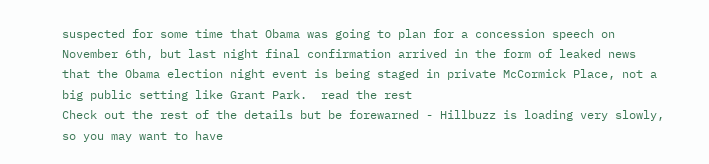suspected for some time that Obama was going to plan for a concession speech on November 6th, but last night final confirmation arrived in the form of leaked news that the Obama election night event is being staged in private McCormick Place, not a big public setting like Grant Park.  read the rest
Check out the rest of the details but be forewarned - Hillbuzz is loading very slowly, so you may want to have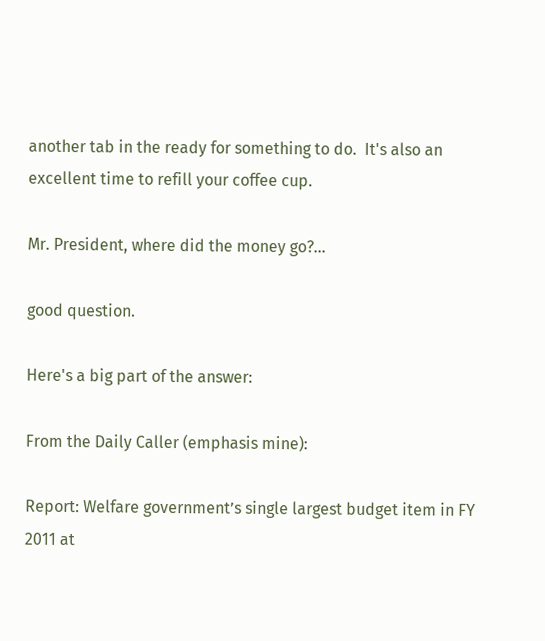another tab in the ready for something to do.  It's also an excellent time to refill your coffee cup.

Mr. President, where did the money go?...

good question.

Here's a big part of the answer:

From the Daily Caller (emphasis mine):

Report: Welfare government’s single largest budget item in FY 2011 at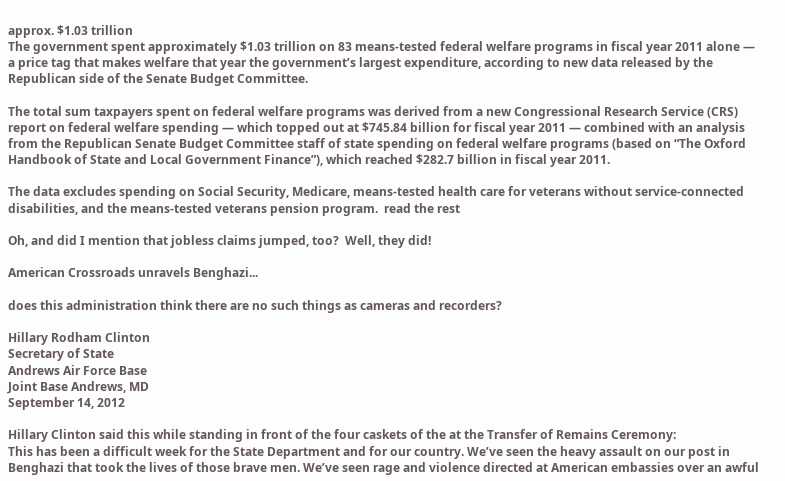approx. $1.03 trillion
The government spent approximately $1.03 trillion on 83 means-tested federal welfare programs in fiscal year 2011 alone — a price tag that makes welfare that year the government’s largest expenditure, according to new data released by the Republican side of the Senate Budget Committee.

The total sum taxpayers spent on federal welfare programs was derived from a new Congressional Research Service (CRS) report on federal welfare spending — which topped out at $745.84 billion for fiscal year 2011 — combined with an analysis from the Republican Senate Budget Committee staff of state spending on federal welfare programs (based on “The Oxford Handbook of State and Local Government Finance”), which reached $282.7 billion in fiscal year 2011.

The data excludes spending on Social Security, Medicare, means-tested health care for veterans without service-connected disabilities, and the means-tested veterans pension program.  read the rest

Oh, and did I mention that jobless claims jumped, too?  Well, they did!

American Crossroads unravels Benghazi...

does this administration think there are no such things as cameras and recorders?

Hillary Rodham Clinton
Secretary of State
Andrews Air Force Base
Joint Base Andrews, MD
September 14, 2012

Hillary Clinton said this while standing in front of the four caskets of the at the Transfer of Remains Ceremony:
This has been a difficult week for the State Department and for our country. We’ve seen the heavy assault on our post in Benghazi that took the lives of those brave men. We’ve seen rage and violence directed at American embassies over an awful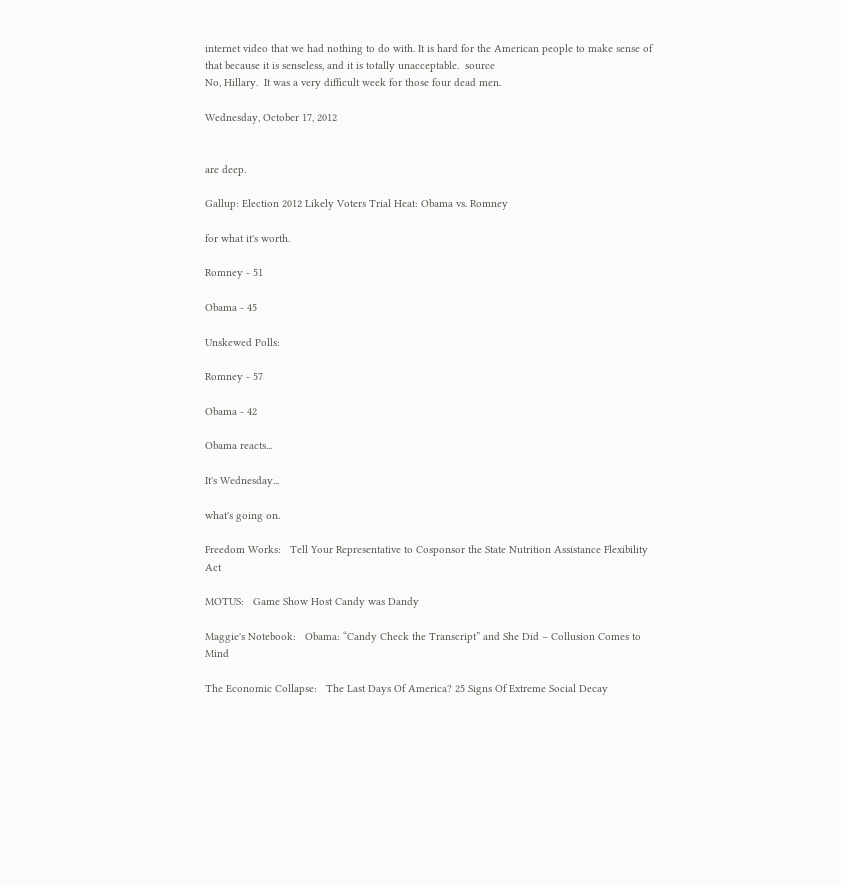internet video that we had nothing to do with. It is hard for the American people to make sense of that because it is senseless, and it is totally unacceptable.  source
No, Hillary.  It was a very difficult week for those four dead men.

Wednesday, October 17, 2012


are deep.

Gallup: Election 2012 Likely Voters Trial Heat: Obama vs. Romney

for what it's worth.

Romney - 51

Obama - 45

Unskewed Polls:

Romney - 57

Obama - 42

Obama reacts...

It's Wednesday...

what's going on.

Freedom Works:   Tell Your Representative to Cosponsor the State Nutrition Assistance Flexibility Act

MOTUS:   Game Show Host Candy was Dandy

Maggie's Notebook:   Obama: “Candy Check the Transcript” and She Did – Collusion Comes to Mind

The Economic Collapse:   The Last Days Of America? 25 Signs Of Extreme Social Decay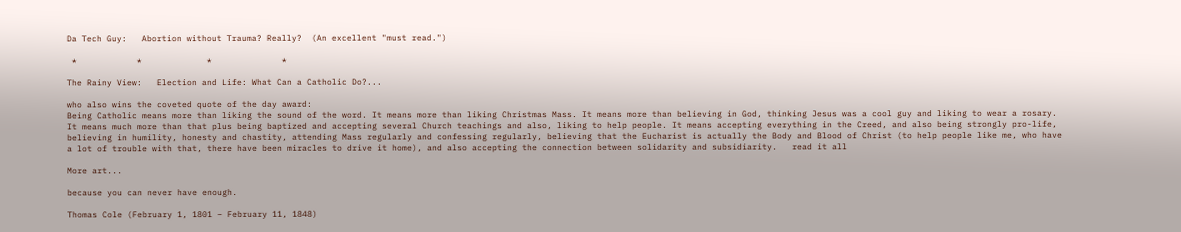Da Tech Guy:   Abortion without Trauma? Really?  (An excellent "must read.")

 *            *             *              *

The Rainy View:   Election and Life: What Can a Catholic Do?...

who also wins the coveted quote of the day award:
Being Catholic means more than liking the sound of the word. It means more than liking Christmas Mass. It means more than believing in God, thinking Jesus was a cool guy and liking to wear a rosary. It means much more than that plus being baptized and accepting several Church teachings and also, liking to help people. It means accepting everything in the Creed, and also being strongly pro-life, believing in humility, honesty and chastity, attending Mass regularly and confessing regularly, believing that the Eucharist is actually the Body and Blood of Christ (to help people like me, who have a lot of trouble with that, there have been miracles to drive it home), and also accepting the connection between solidarity and subsidiarity.   read it all

More art...

because you can never have enough.

Thomas Cole (February 1, 1801 – February 11, 1848)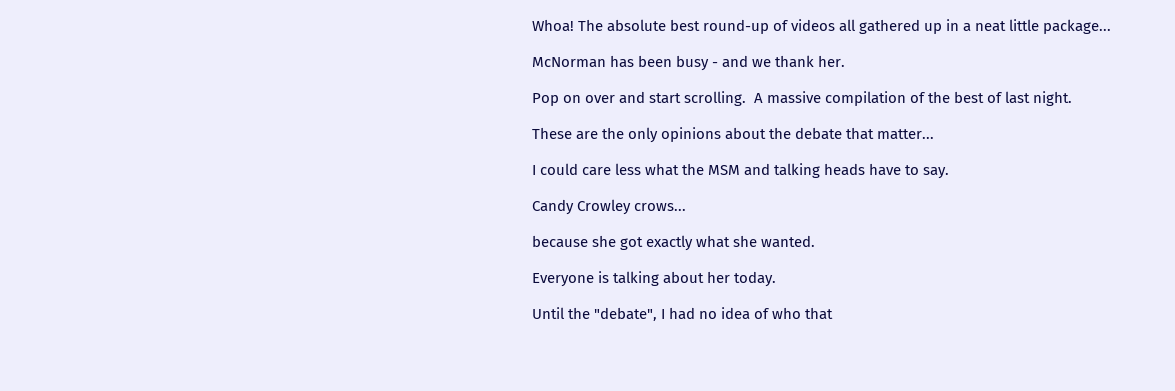Whoa! The absolute best round-up of videos all gathered up in a neat little package...

McNorman has been busy - and we thank her.

Pop on over and start scrolling.  A massive compilation of the best of last night.

These are the only opinions about the debate that matter...

I could care less what the MSM and talking heads have to say.

Candy Crowley crows...

because she got exactly what she wanted.

Everyone is talking about her today.

Until the "debate", I had no idea of who that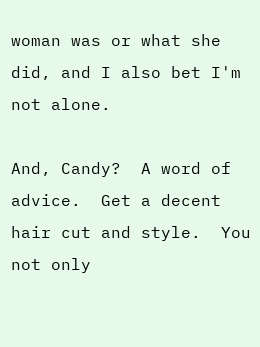woman was or what she did, and I also bet I'm not alone.

And, Candy?  A word of advice.  Get a decent hair cut and style.  You not only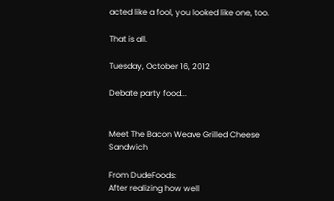acted like a fool, you looked like one, too.

That is all.

Tuesday, October 16, 2012

Debate party food...


Meet The Bacon Weave Grilled Cheese Sandwich

From DudeFoods:
After realizing how well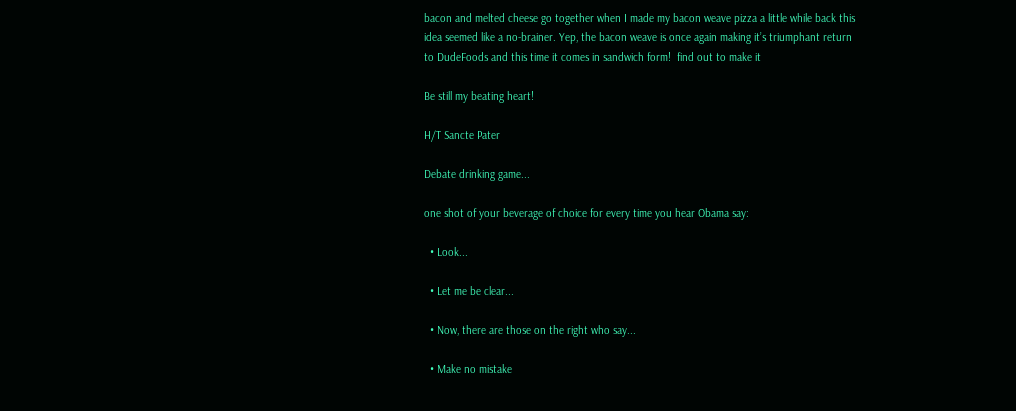bacon and melted cheese go together when I made my bacon weave pizza a little while back this idea seemed like a no-brainer. Yep, the bacon weave is once again making it’s triumphant return to DudeFoods and this time it comes in sandwich form!  find out to make it

Be still my beating heart!

H/T Sancte Pater

Debate drinking game...

one shot of your beverage of choice for every time you hear Obama say:

  • Look...

  • Let me be clear...

  • Now, there are those on the right who say...

  • Make no mistake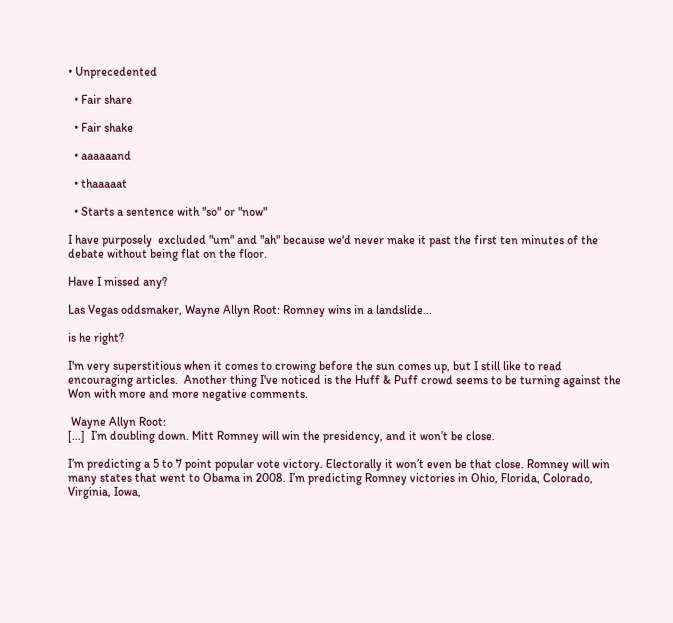• Unprecedented

  • Fair share

  • Fair shake

  • aaaaaand

  • thaaaaat

  • Starts a sentence with "so" or "now"

I have purposely  excluded "um" and "ah" because we'd never make it past the first ten minutes of the debate without being flat on the floor.

Have I missed any?

Las Vegas oddsmaker, Wayne Allyn Root: Romney wins in a landslide...

is he right?

I'm very superstitious when it comes to crowing before the sun comes up, but I still like to read encouraging articles.  Another thing I've noticed is the Huff & Puff crowd seems to be turning against the Won with more and more negative comments.

 Wayne Allyn Root:
[...]  I’m doubling down. Mitt Romney will win the presidency, and it won’t be close.

I’m predicting a 5 to 7 point popular vote victory. Electorally it won’t even be that close. Romney will win many states that went to Obama in 2008. I’m predicting Romney victories in Ohio, Florida, Colorado, Virginia, Iowa,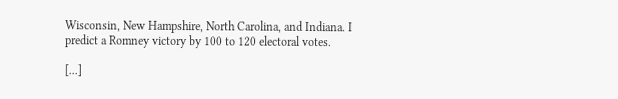Wisconsin, New Hampshire, North Carolina, and Indiana. I predict a Romney victory by 100 to 120 electoral votes.

[...]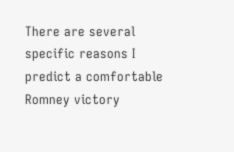There are several specific reasons I predict a comfortable Romney victory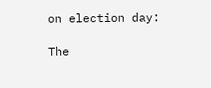on election day:

The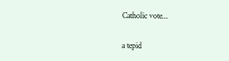Catholic vote...

a tepid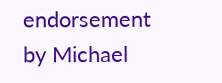endorsement by Michael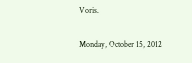Voris.

Monday, October 15, 2012